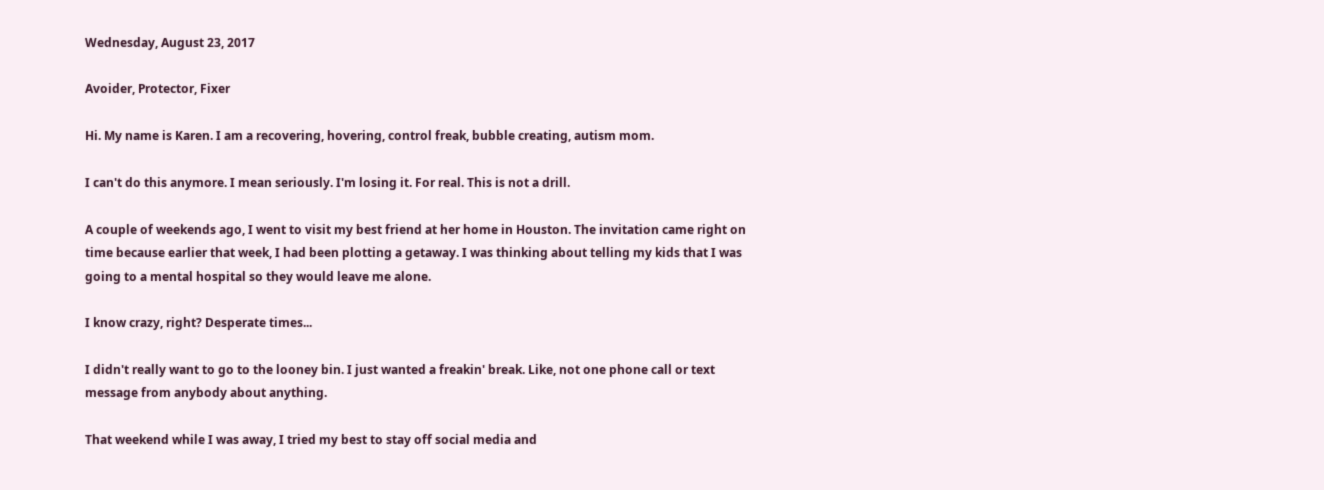Wednesday, August 23, 2017

Avoider, Protector, Fixer

Hi. My name is Karen. I am a recovering, hovering, control freak, bubble creating, autism mom.

I can't do this anymore. I mean seriously. I'm losing it. For real. This is not a drill.

A couple of weekends ago, I went to visit my best friend at her home in Houston. The invitation came right on time because earlier that week, I had been plotting a getaway. I was thinking about telling my kids that I was going to a mental hospital so they would leave me alone.

I know crazy, right? Desperate times...

I didn't really want to go to the looney bin. I just wanted a freakin' break. Like, not one phone call or text message from anybody about anything.

That weekend while I was away, I tried my best to stay off social media and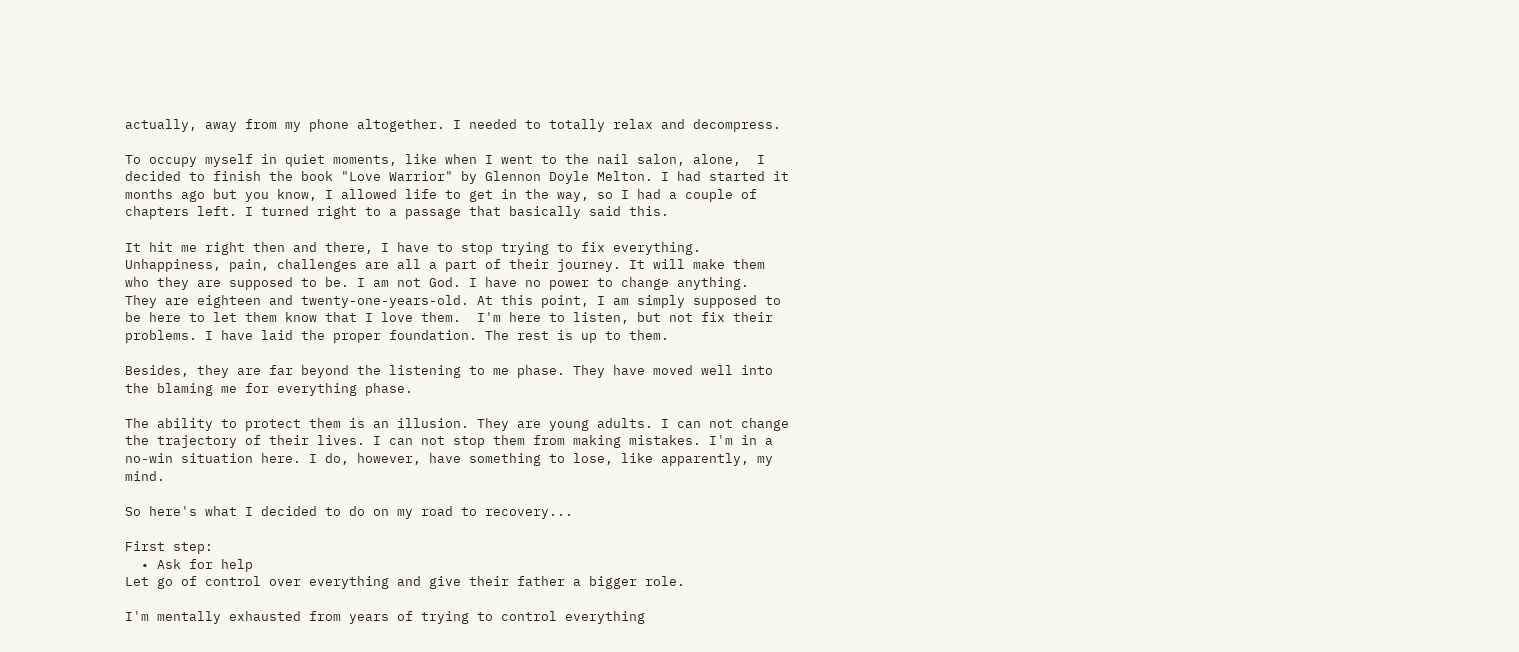actually, away from my phone altogether. I needed to totally relax and decompress.

To occupy myself in quiet moments, like when I went to the nail salon, alone,  I decided to finish the book "Love Warrior" by Glennon Doyle Melton. I had started it months ago but you know, I allowed life to get in the way, so I had a couple of chapters left. I turned right to a passage that basically said this.

It hit me right then and there, I have to stop trying to fix everything. Unhappiness, pain, challenges are all a part of their journey. It will make them who they are supposed to be. I am not God. I have no power to change anything.  They are eighteen and twenty-one-years-old. At this point, I am simply supposed to be here to let them know that I love them.  I'm here to listen, but not fix their problems. I have laid the proper foundation. The rest is up to them.

Besides, they are far beyond the listening to me phase. They have moved well into the blaming me for everything phase.

The ability to protect them is an illusion. They are young adults. I can not change the trajectory of their lives. I can not stop them from making mistakes. I'm in a no-win situation here. I do, however, have something to lose, like apparently, my mind.

So here's what I decided to do on my road to recovery...

First step:
  • Ask for help
Let go of control over everything and give their father a bigger role.

I'm mentally exhausted from years of trying to control everything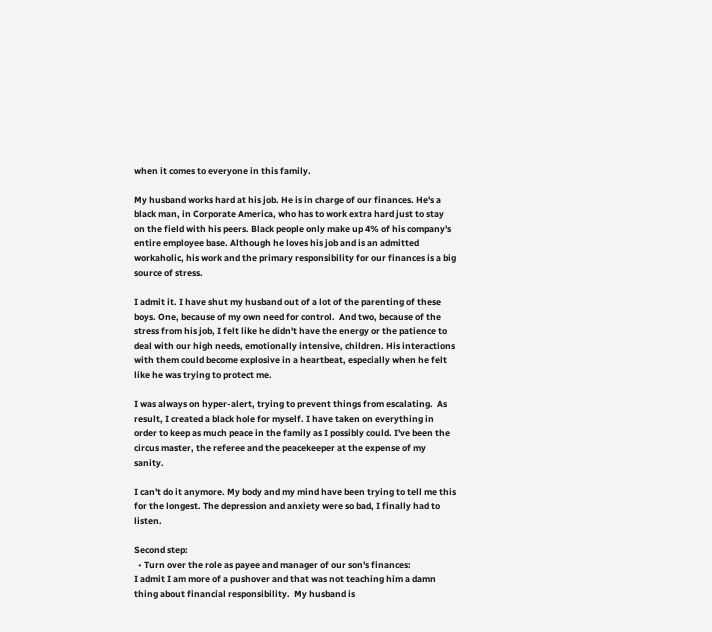when it comes to everyone in this family.

My husband works hard at his job. He is in charge of our finances. He's a black man, in Corporate America, who has to work extra hard just to stay on the field with his peers. Black people only make up 4% of his company's entire employee base. Although he loves his job and is an admitted workaholic, his work and the primary responsibility for our finances is a big source of stress.

I admit it. I have shut my husband out of a lot of the parenting of these boys. One, because of my own need for control.  And two, because of the stress from his job, I felt like he didn't have the energy or the patience to deal with our high needs, emotionally intensive, children. His interactions with them could become explosive in a heartbeat, especially when he felt like he was trying to protect me.

I was always on hyper-alert, trying to prevent things from escalating.  As result, I created a black hole for myself. I have taken on everything in order to keep as much peace in the family as I possibly could. I've been the circus master, the referee and the peacekeeper at the expense of my sanity.

I can't do it anymore. My body and my mind have been trying to tell me this for the longest. The depression and anxiety were so bad, I finally had to listen.

Second step:
  • Turn over the role as payee and manager of our son's finances:
I admit I am more of a pushover and that was not teaching him a damn thing about financial responsibility.  My husband is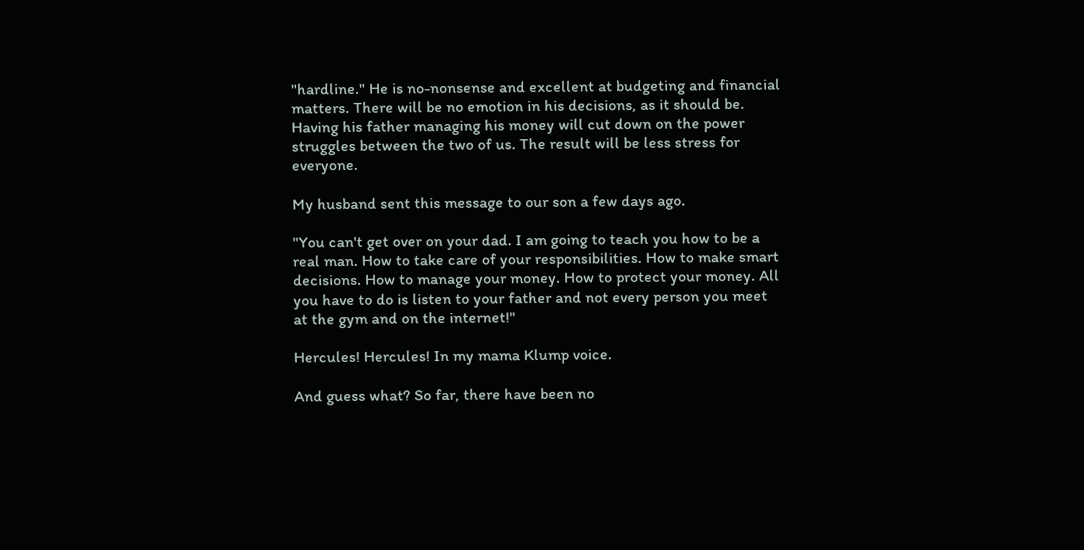"hardline." He is no-nonsense and excellent at budgeting and financial matters. There will be no emotion in his decisions, as it should be. Having his father managing his money will cut down on the power struggles between the two of us. The result will be less stress for everyone.

My husband sent this message to our son a few days ago.

"You can't get over on your dad. I am going to teach you how to be a real man. How to take care of your responsibilities. How to make smart decisions. How to manage your money. How to protect your money. All you have to do is listen to your father and not every person you meet at the gym and on the internet!"

Hercules! Hercules! In my mama Klump voice.

And guess what? So far, there have been no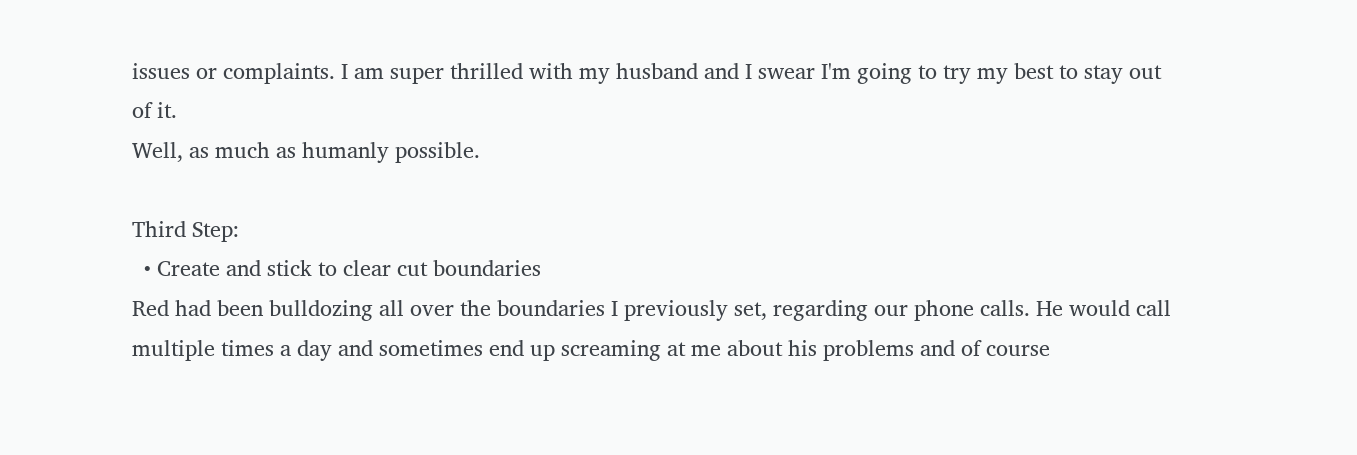issues or complaints. I am super thrilled with my husband and I swear I'm going to try my best to stay out of it.
Well, as much as humanly possible.

Third Step:
  • Create and stick to clear cut boundaries
Red had been bulldozing all over the boundaries I previously set, regarding our phone calls. He would call multiple times a day and sometimes end up screaming at me about his problems and of course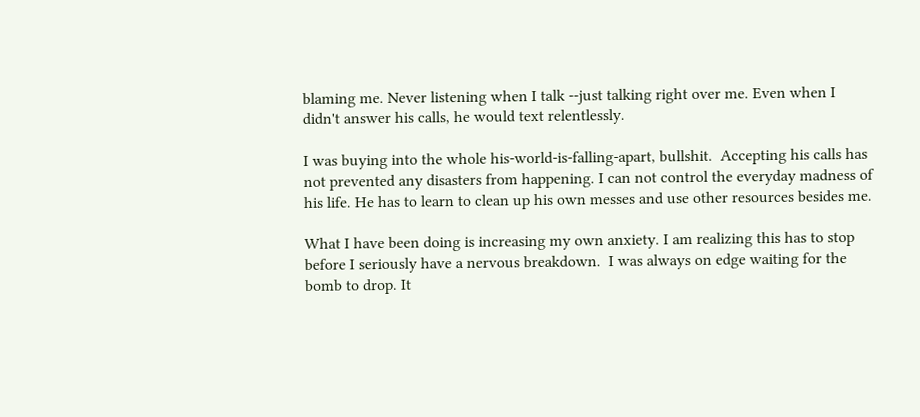blaming me. Never listening when I talk --just talking right over me. Even when I didn't answer his calls, he would text relentlessly.

I was buying into the whole his-world-is-falling-apart, bullshit.  Accepting his calls has not prevented any disasters from happening. I can not control the everyday madness of his life. He has to learn to clean up his own messes and use other resources besides me.

What I have been doing is increasing my own anxiety. I am realizing this has to stop before I seriously have a nervous breakdown.  I was always on edge waiting for the bomb to drop. It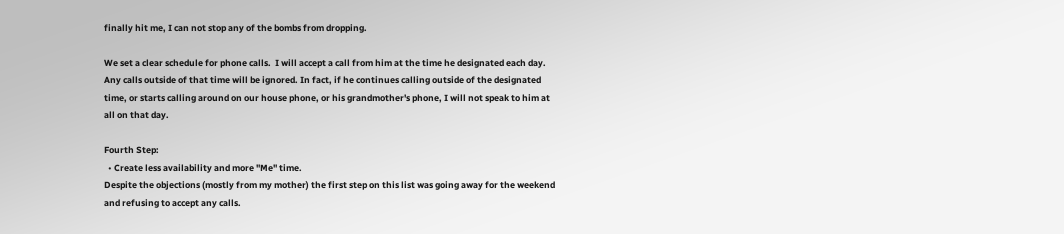finally hit me, I can not stop any of the bombs from dropping.

We set a clear schedule for phone calls.  I will accept a call from him at the time he designated each day. Any calls outside of that time will be ignored. In fact, if he continues calling outside of the designated time, or starts calling around on our house phone, or his grandmother's phone, I will not speak to him at all on that day.

Fourth Step:
  • Create less availability and more "Me" time.
Despite the objections (mostly from my mother) the first step on this list was going away for the weekend and refusing to accept any calls.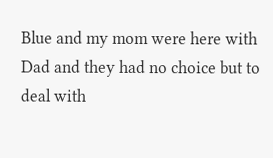Blue and my mom were here with Dad and they had no choice but to deal with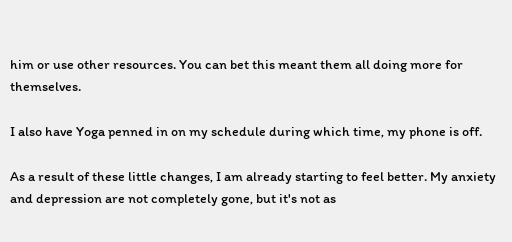him or use other resources. You can bet this meant them all doing more for themselves.

I also have Yoga penned in on my schedule during which time, my phone is off.

As a result of these little changes, I am already starting to feel better. My anxiety and depression are not completely gone, but it's not as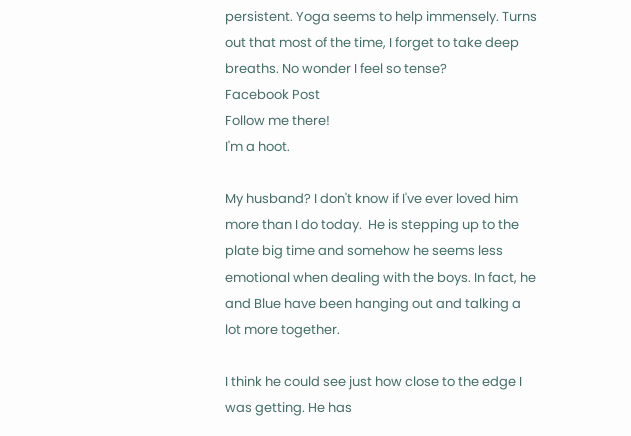persistent. Yoga seems to help immensely. Turns out that most of the time, I forget to take deep breaths. No wonder I feel so tense?
Facebook Post
Follow me there!
I'm a hoot.

My husband? I don't know if I've ever loved him more than I do today.  He is stepping up to the plate big time and somehow he seems less emotional when dealing with the boys. In fact, he and Blue have been hanging out and talking a lot more together.

I think he could see just how close to the edge I was getting. He has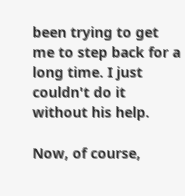been trying to get me to step back for a long time. I just couldn't do it without his help.

Now, of course,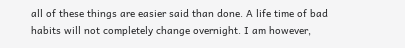all of these things are easier said than done. A life time of bad habits will not completely change overnight. I am however,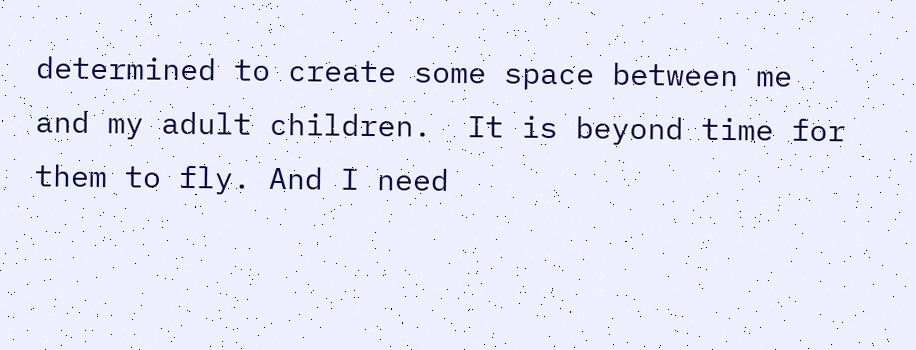determined to create some space between me and my adult children.  It is beyond time for them to fly. And I need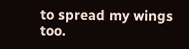to spread my wings too.